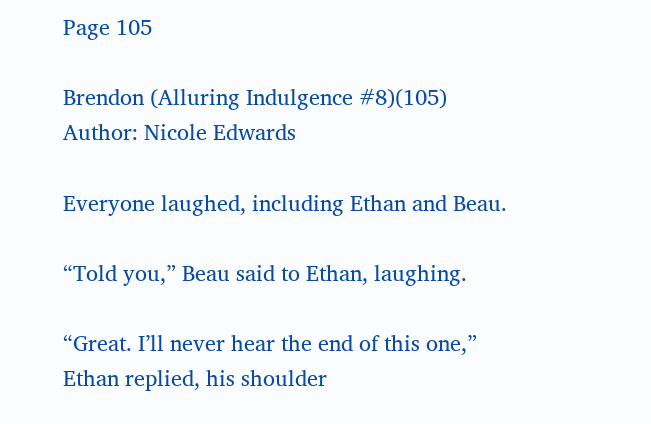Page 105

Brendon (Alluring Indulgence #8)(105)
Author: Nicole Edwards

Everyone laughed, including Ethan and Beau.

“Told you,” Beau said to Ethan, laughing.

“Great. I’ll never hear the end of this one,” Ethan replied, his shoulder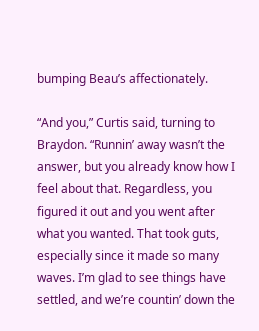bumping Beau’s affectionately.

“And you,” Curtis said, turning to Braydon. “Runnin’ away wasn’t the answer, but you already know how I feel about that. Regardless, you figured it out and you went after what you wanted. That took guts, especially since it made so many waves. I’m glad to see things have settled, and we’re countin’ down the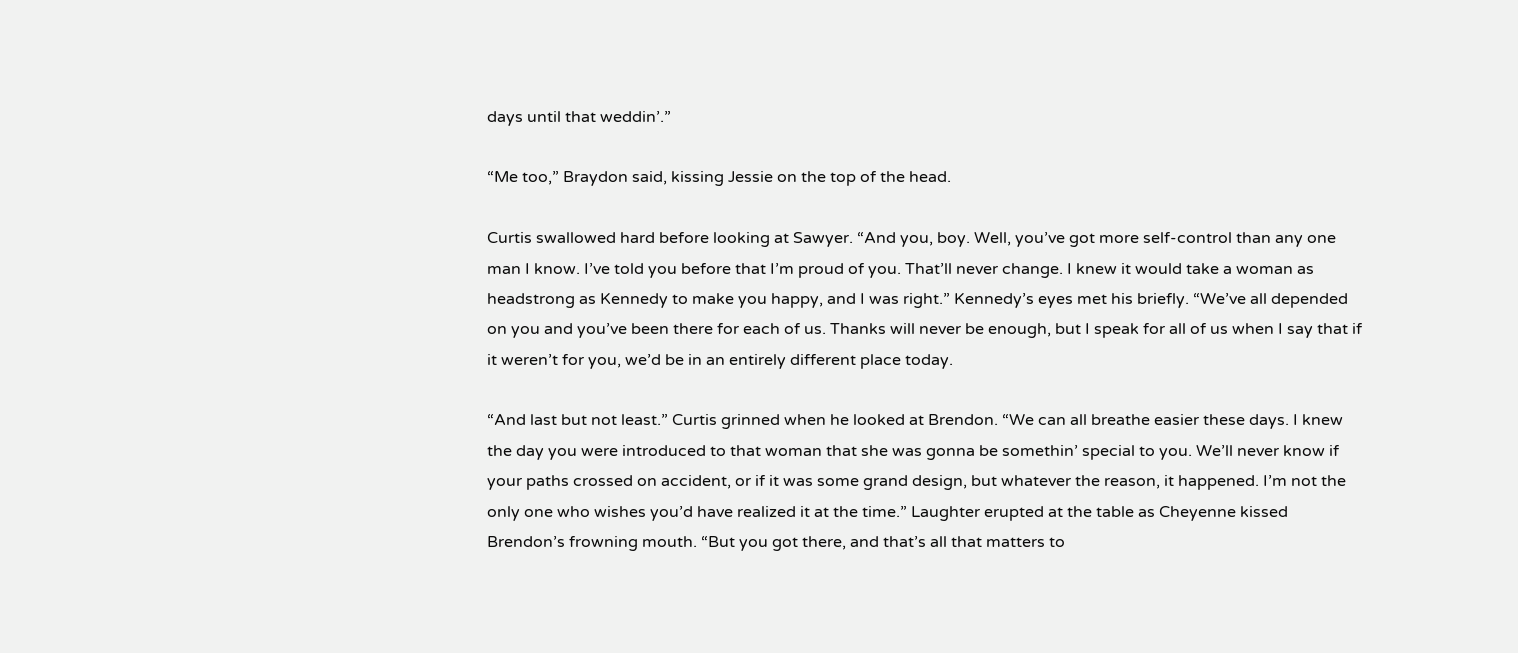days until that weddin’.”

“Me too,” Braydon said, kissing Jessie on the top of the head.

Curtis swallowed hard before looking at Sawyer. “And you, boy. Well, you’ve got more self-control than any one man I know. I’ve told you before that I’m proud of you. That’ll never change. I knew it would take a woman as headstrong as Kennedy to make you happy, and I was right.” Kennedy’s eyes met his briefly. “We’ve all depended on you and you’ve been there for each of us. Thanks will never be enough, but I speak for all of us when I say that if it weren’t for you, we’d be in an entirely different place today.

“And last but not least.” Curtis grinned when he looked at Brendon. “We can all breathe easier these days. I knew the day you were introduced to that woman that she was gonna be somethin’ special to you. We’ll never know if your paths crossed on accident, or if it was some grand design, but whatever the reason, it happened. I’m not the only one who wishes you’d have realized it at the time.” Laughter erupted at the table as Cheyenne kissed Brendon’s frowning mouth. “But you got there, and that’s all that matters to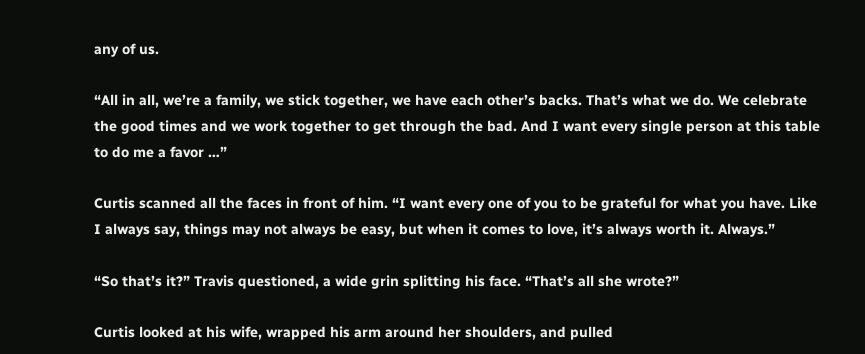any of us.

“All in all, we’re a family, we stick together, we have each other’s backs. That’s what we do. We celebrate the good times and we work together to get through the bad. And I want every single person at this table to do me a favor …”

Curtis scanned all the faces in front of him. “I want every one of you to be grateful for what you have. Like I always say, things may not always be easy, but when it comes to love, it’s always worth it. Always.”

“So that’s it?” Travis questioned, a wide grin splitting his face. “That’s all she wrote?”

Curtis looked at his wife, wrapped his arm around her shoulders, and pulled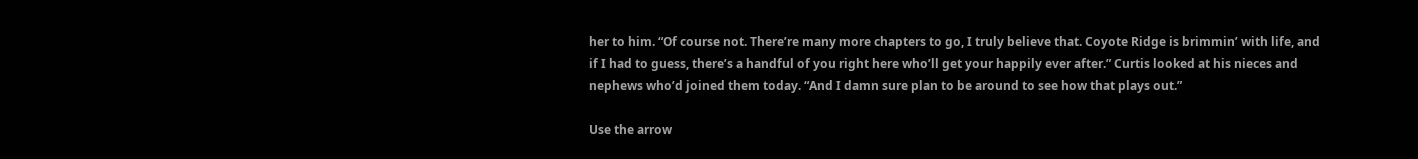her to him. “Of course not. There’re many more chapters to go, I truly believe that. Coyote Ridge is brimmin’ with life, and if I had to guess, there’s a handful of you right here who’ll get your happily ever after.” Curtis looked at his nieces and nephews who’d joined them today. “And I damn sure plan to be around to see how that plays out.”

Use the arrow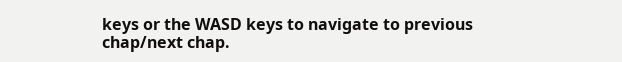keys or the WASD keys to navigate to previous chap/next chap.